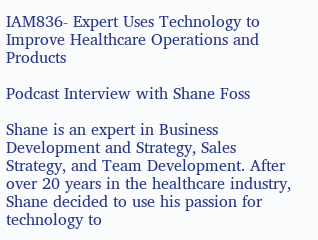IAM836- Expert Uses Technology to Improve Healthcare Operations and Products

Podcast Interview with Shane Foss

Shane is an expert in Business Development and Strategy, Sales Strategy, and Team Development. After over 20 years in the healthcare industry, Shane decided to use his passion for technology to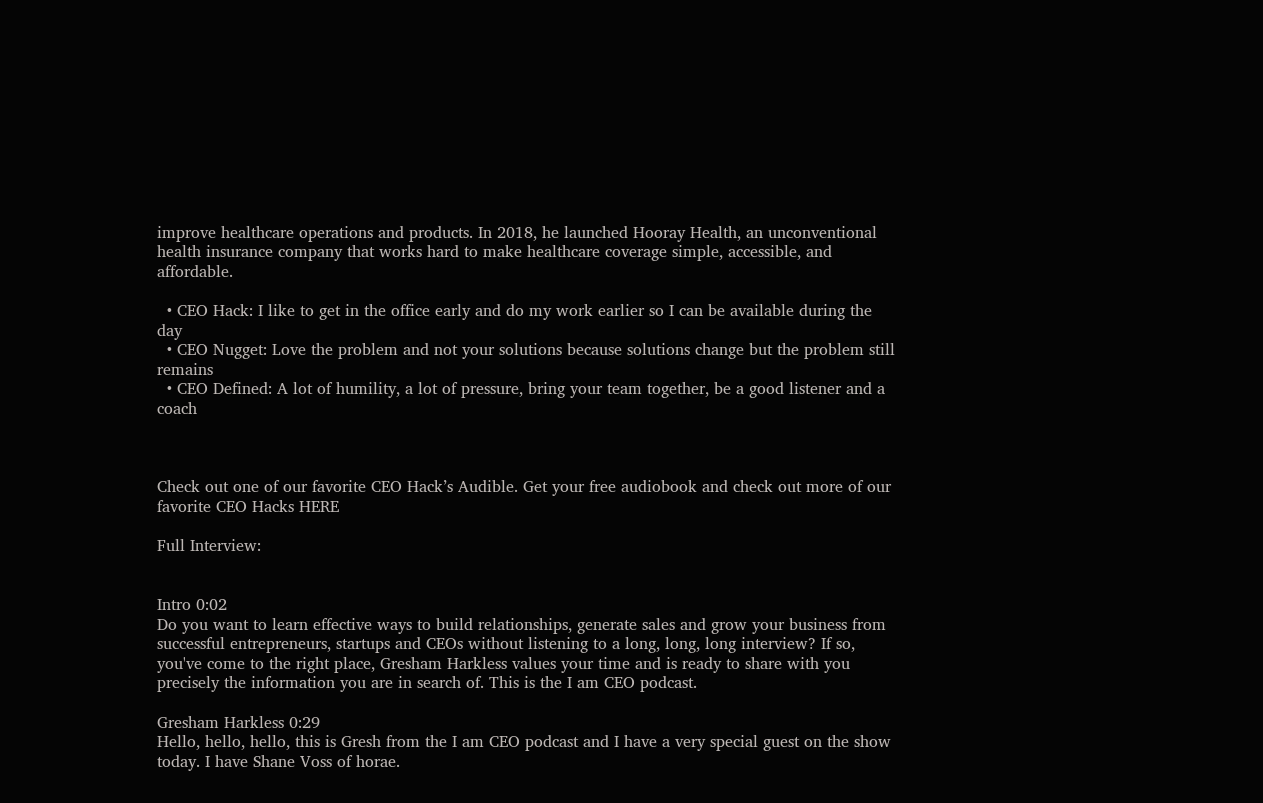improve healthcare operations and products. In 2018, he launched Hooray Health, an unconventional health insurance company that works hard to make healthcare coverage simple, accessible, and affordable.

  • CEO Hack: I like to get in the office early and do my work earlier so I can be available during the day
  • CEO Nugget: Love the problem and not your solutions because solutions change but the problem still remains
  • CEO Defined: A lot of humility, a lot of pressure, bring your team together, be a good listener and a coach



Check out one of our favorite CEO Hack’s Audible. Get your free audiobook and check out more of our favorite CEO Hacks HERE

Full Interview:


Intro 0:02
Do you want to learn effective ways to build relationships, generate sales and grow your business from successful entrepreneurs, startups and CEOs without listening to a long, long, long interview? If so, you've come to the right place, Gresham Harkless values your time and is ready to share with you precisely the information you are in search of. This is the I am CEO podcast.

Gresham Harkless 0:29
Hello, hello, hello, this is Gresh from the I am CEO podcast and I have a very special guest on the show today. I have Shane Voss of horae.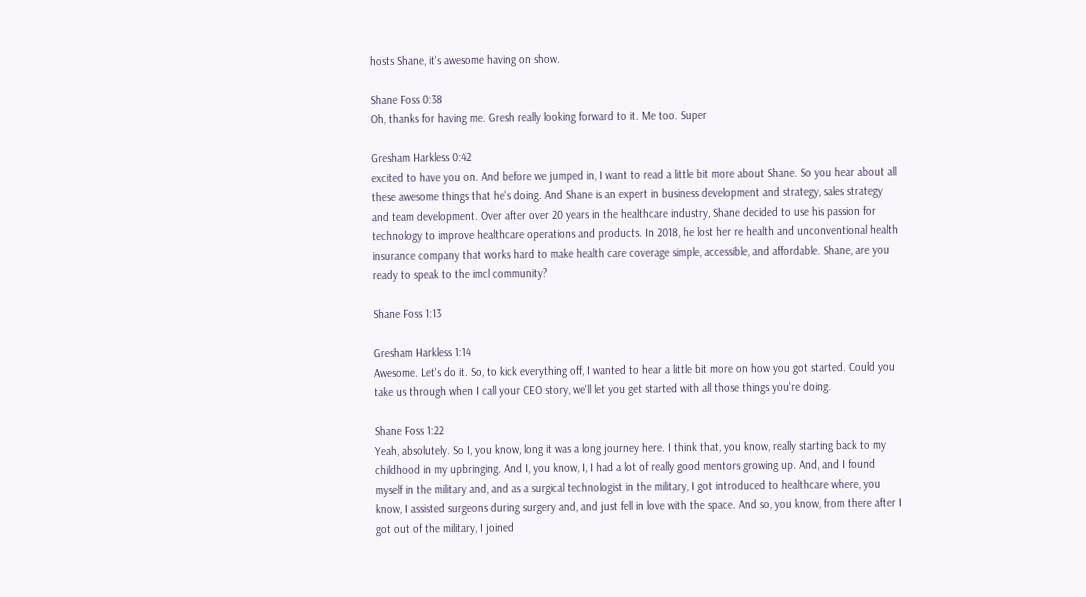hosts Shane, it's awesome having on show.

Shane Foss 0:38
Oh, thanks for having me. Gresh really looking forward to it. Me too. Super

Gresham Harkless 0:42
excited to have you on. And before we jumped in, I want to read a little bit more about Shane. So you hear about all these awesome things that he's doing. And Shane is an expert in business development and strategy, sales strategy and team development. Over after over 20 years in the healthcare industry, Shane decided to use his passion for technology to improve healthcare operations and products. In 2018, he lost her re health and unconventional health insurance company that works hard to make health care coverage simple, accessible, and affordable. Shane, are you ready to speak to the imcl community?

Shane Foss 1:13

Gresham Harkless 1:14
Awesome. Let's do it. So, to kick everything off, I wanted to hear a little bit more on how you got started. Could you take us through when I call your CEO story, we'll let you get started with all those things you're doing.

Shane Foss 1:22
Yeah, absolutely. So I, you know, long it was a long journey here. I think that, you know, really starting back to my childhood in my upbringing. And I, you know, I, I had a lot of really good mentors growing up. And, and I found myself in the military and, and as a surgical technologist in the military, I got introduced to healthcare where, you know, I assisted surgeons during surgery and, and just fell in love with the space. And so, you know, from there after I got out of the military, I joined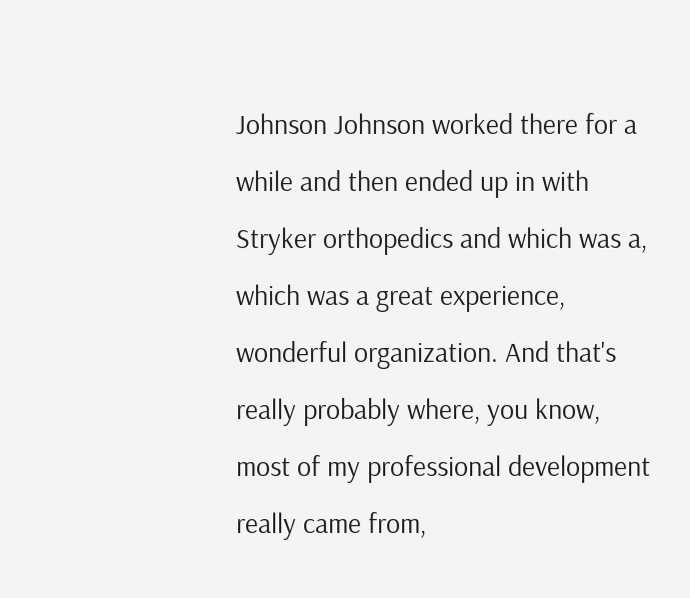Johnson Johnson worked there for a while and then ended up in with Stryker orthopedics and which was a, which was a great experience, wonderful organization. And that's really probably where, you know, most of my professional development really came from,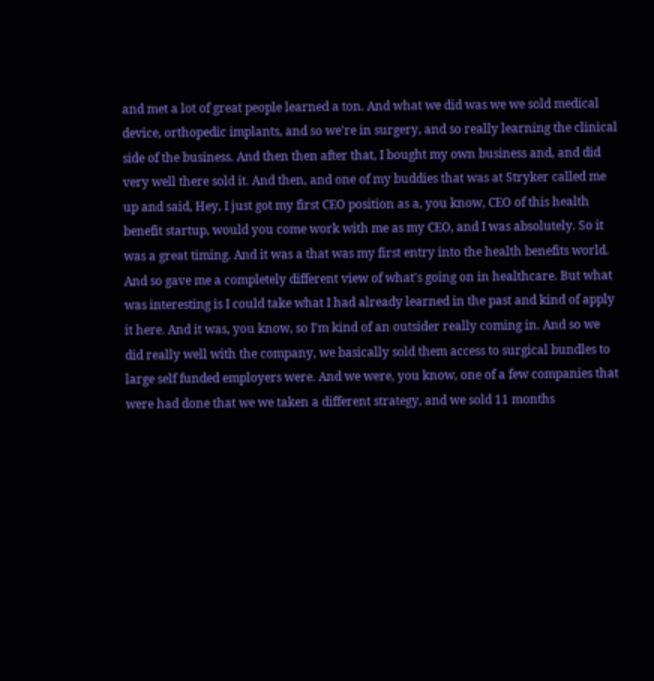and met a lot of great people learned a ton. And what we did was we we sold medical device, orthopedic implants, and so we're in surgery, and so really learning the clinical side of the business. And then then after that, I bought my own business and, and did very well there sold it. And then, and one of my buddies that was at Stryker called me up and said, Hey, I just got my first CEO position as a, you know, CEO of this health benefit startup, would you come work with me as my CEO, and I was absolutely. So it was a great timing. And it was a that was my first entry into the health benefits world. And so gave me a completely different view of what's going on in healthcare. But what was interesting is I could take what I had already learned in the past and kind of apply it here. And it was, you know, so I'm kind of an outsider really coming in. And so we did really well with the company, we basically sold them access to surgical bundles to large self funded employers were. And we were, you know, one of a few companies that were had done that we we taken a different strategy, and we sold 11 months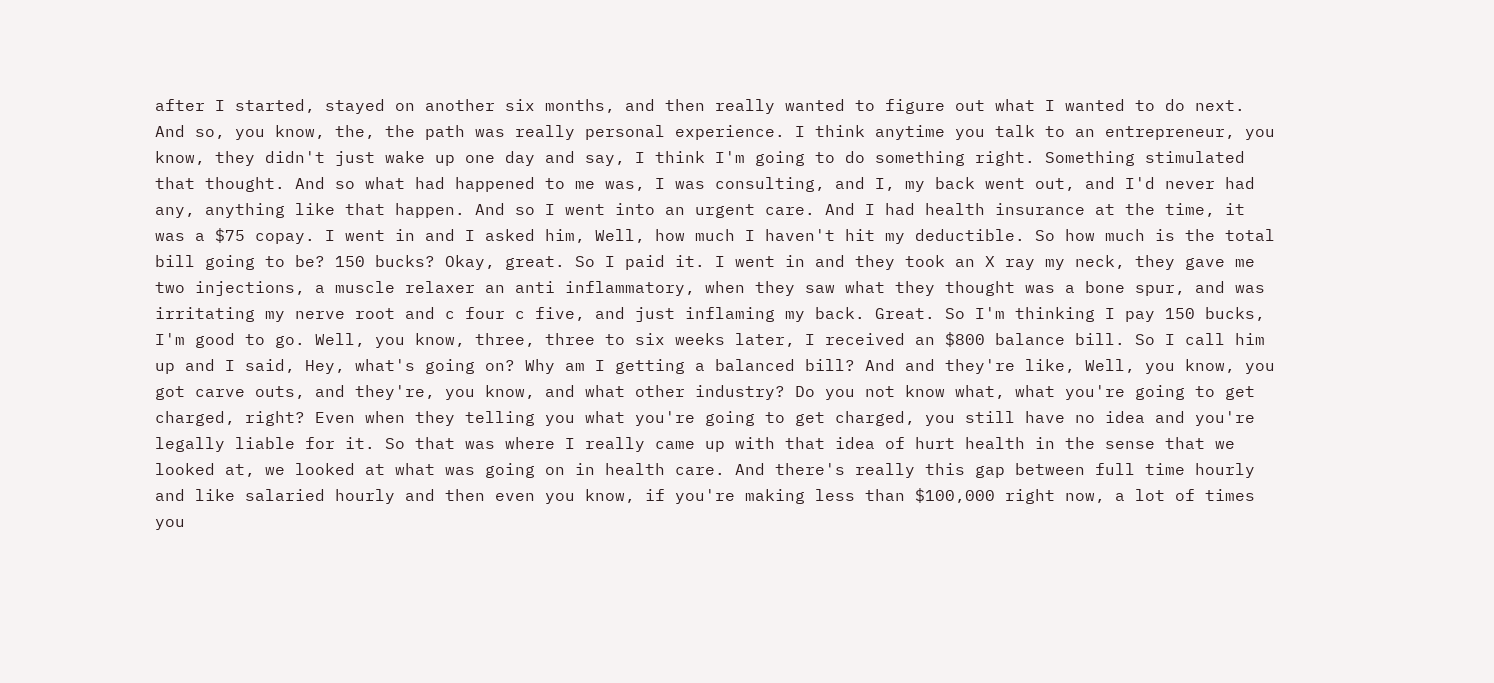after I started, stayed on another six months, and then really wanted to figure out what I wanted to do next. And so, you know, the, the path was really personal experience. I think anytime you talk to an entrepreneur, you know, they didn't just wake up one day and say, I think I'm going to do something right. Something stimulated that thought. And so what had happened to me was, I was consulting, and I, my back went out, and I'd never had any, anything like that happen. And so I went into an urgent care. And I had health insurance at the time, it was a $75 copay. I went in and I asked him, Well, how much I haven't hit my deductible. So how much is the total bill going to be? 150 bucks? Okay, great. So I paid it. I went in and they took an X ray my neck, they gave me two injections, a muscle relaxer an anti inflammatory, when they saw what they thought was a bone spur, and was irritating my nerve root and c four c five, and just inflaming my back. Great. So I'm thinking I pay 150 bucks, I'm good to go. Well, you know, three, three to six weeks later, I received an $800 balance bill. So I call him up and I said, Hey, what's going on? Why am I getting a balanced bill? And and they're like, Well, you know, you got carve outs, and they're, you know, and what other industry? Do you not know what, what you're going to get charged, right? Even when they telling you what you're going to get charged, you still have no idea and you're legally liable for it. So that was where I really came up with that idea of hurt health in the sense that we looked at, we looked at what was going on in health care. And there's really this gap between full time hourly and like salaried hourly and then even you know, if you're making less than $100,000 right now, a lot of times you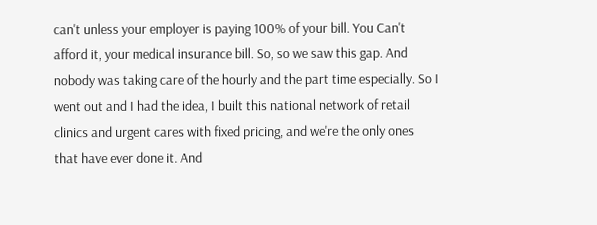can't unless your employer is paying 100% of your bill. You Can't afford it, your medical insurance bill. So, so we saw this gap. And nobody was taking care of the hourly and the part time especially. So I went out and I had the idea, I built this national network of retail clinics and urgent cares with fixed pricing, and we're the only ones that have ever done it. And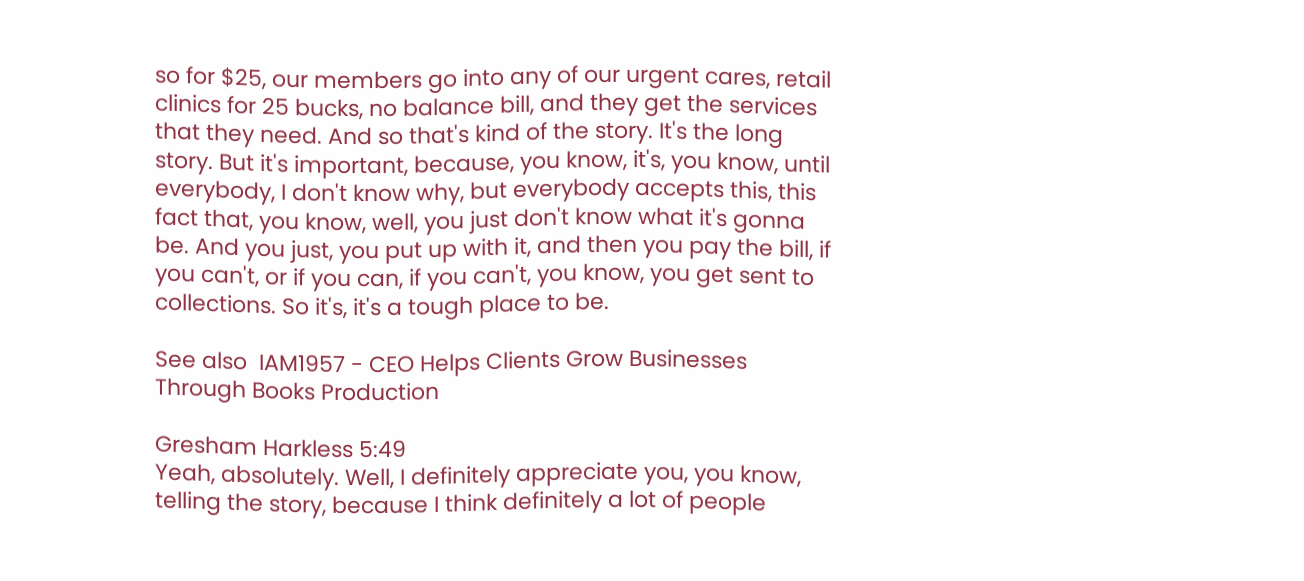so for $25, our members go into any of our urgent cares, retail clinics for 25 bucks, no balance bill, and they get the services that they need. And so that's kind of the story. It's the long story. But it's important, because, you know, it's, you know, until everybody, I don't know why, but everybody accepts this, this fact that, you know, well, you just don't know what it's gonna be. And you just, you put up with it, and then you pay the bill, if you can't, or if you can, if you can't, you know, you get sent to collections. So it's, it's a tough place to be.

See also  IAM1957 - CEO Helps Clients Grow Businesses Through Books Production

Gresham Harkless 5:49
Yeah, absolutely. Well, I definitely appreciate you, you know, telling the story, because I think definitely a lot of people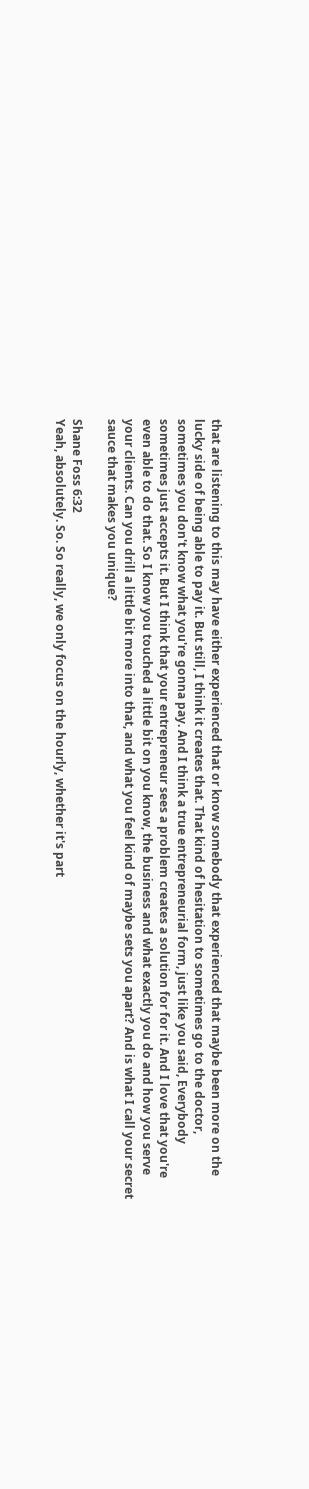that are listening to this may have either experienced that or know somebody that experienced that maybe been more on the lucky side of being able to pay it. But still, I think it creates that. That kind of hesitation to sometimes go to the doctor, sometimes you don't know what you're gonna pay. And I think a true entrepreneurial form, just like you said, Everybody sometimes just accepts it. But I think that your entrepreneur sees a problem creates a solution for for it. And I love that you're even able to do that. So I know you touched a little bit on you know, the business and what exactly you do and how you serve your clients. Can you drill a little bit more into that, and what you feel kind of maybe sets you apart? And is what I call your secret sauce that makes you unique?

Shane Foss 6:32
Yeah, absolutely. So. So really, we only focus on the hourly, whether it's part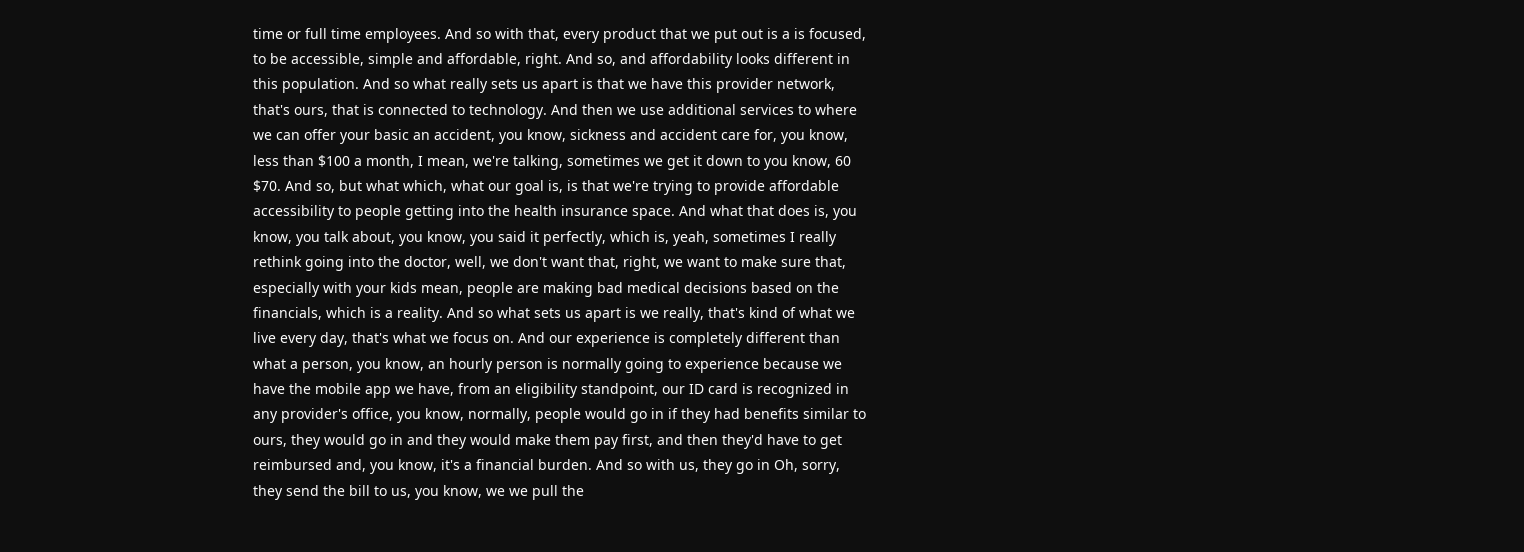time or full time employees. And so with that, every product that we put out is a is focused, to be accessible, simple and affordable, right. And so, and affordability looks different in this population. And so what really sets us apart is that we have this provider network, that's ours, that is connected to technology. And then we use additional services to where we can offer your basic an accident, you know, sickness and accident care for, you know, less than $100 a month, I mean, we're talking, sometimes we get it down to you know, 60 $70. And so, but what which, what our goal is, is that we're trying to provide affordable accessibility to people getting into the health insurance space. And what that does is, you know, you talk about, you know, you said it perfectly, which is, yeah, sometimes I really rethink going into the doctor, well, we don't want that, right, we want to make sure that, especially with your kids mean, people are making bad medical decisions based on the financials, which is a reality. And so what sets us apart is we really, that's kind of what we live every day, that's what we focus on. And our experience is completely different than what a person, you know, an hourly person is normally going to experience because we have the mobile app we have, from an eligibility standpoint, our ID card is recognized in any provider's office, you know, normally, people would go in if they had benefits similar to ours, they would go in and they would make them pay first, and then they'd have to get reimbursed and, you know, it's a financial burden. And so with us, they go in Oh, sorry, they send the bill to us, you know, we we pull the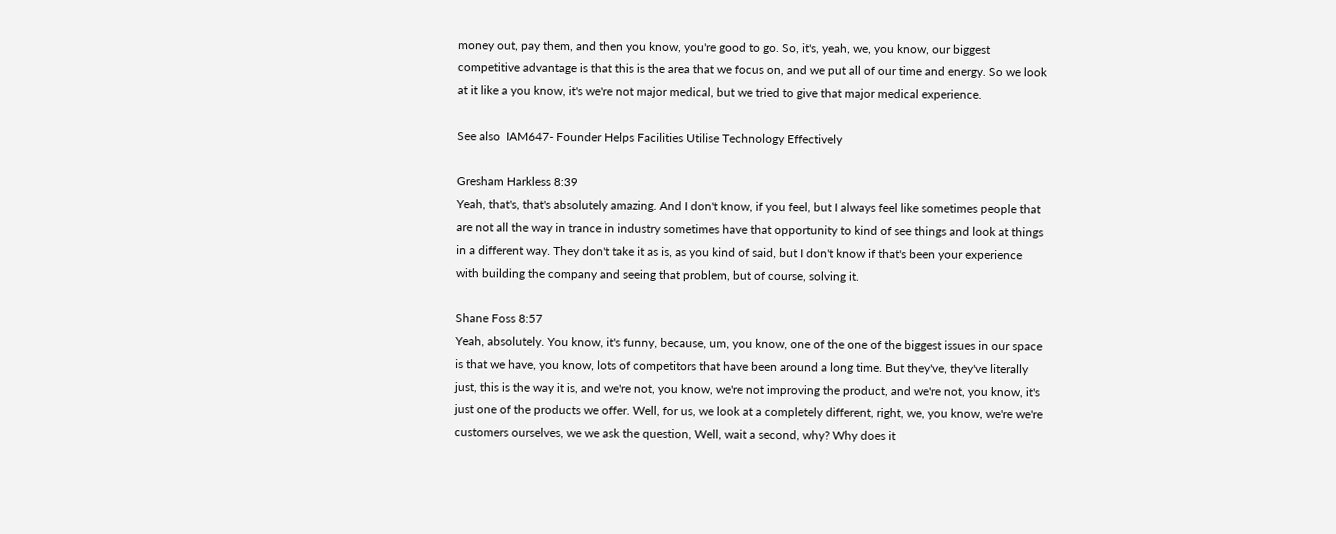money out, pay them, and then you know, you're good to go. So, it's, yeah, we, you know, our biggest competitive advantage is that this is the area that we focus on, and we put all of our time and energy. So we look at it like a you know, it's we're not major medical, but we tried to give that major medical experience.

See also  IAM647- Founder Helps Facilities Utilise Technology Effectively

Gresham Harkless 8:39
Yeah, that's, that's absolutely amazing. And I don't know, if you feel, but I always feel like sometimes people that are not all the way in trance in industry sometimes have that opportunity to kind of see things and look at things in a different way. They don't take it as is, as you kind of said, but I don't know if that's been your experience with building the company and seeing that problem, but of course, solving it.

Shane Foss 8:57
Yeah, absolutely. You know, it's funny, because, um, you know, one of the one of the biggest issues in our space is that we have, you know, lots of competitors that have been around a long time. But they've, they've literally just, this is the way it is, and we're not, you know, we're not improving the product, and we're not, you know, it's just one of the products we offer. Well, for us, we look at a completely different, right, we, you know, we're we're customers ourselves, we we ask the question, Well, wait a second, why? Why does it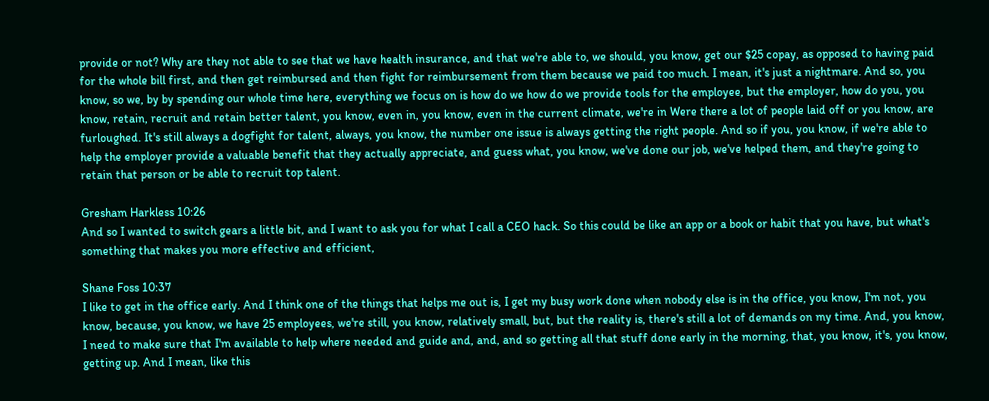provide or not? Why are they not able to see that we have health insurance, and that we're able to, we should, you know, get our $25 copay, as opposed to having paid for the whole bill first, and then get reimbursed and then fight for reimbursement from them because we paid too much. I mean, it's just a nightmare. And so, you know, so we, by by spending our whole time here, everything we focus on is how do we how do we provide tools for the employee, but the employer, how do you, you know, retain, recruit and retain better talent, you know, even in, you know, even in the current climate, we're in Were there a lot of people laid off or you know, are furloughed. It's still always a dogfight for talent, always, you know, the number one issue is always getting the right people. And so if you, you know, if we're able to help the employer provide a valuable benefit that they actually appreciate, and guess what, you know, we've done our job, we've helped them, and they're going to retain that person or be able to recruit top talent.

Gresham Harkless 10:26
And so I wanted to switch gears a little bit, and I want to ask you for what I call a CEO hack. So this could be like an app or a book or habit that you have, but what's something that makes you more effective and efficient,

Shane Foss 10:37
I like to get in the office early. And I think one of the things that helps me out is, I get my busy work done when nobody else is in the office, you know, I'm not, you know, because, you know, we have 25 employees, we're still, you know, relatively small, but, but the reality is, there's still a lot of demands on my time. And, you know, I need to make sure that I'm available to help where needed and guide and, and, and so getting all that stuff done early in the morning, that, you know, it's, you know, getting up. And I mean, like this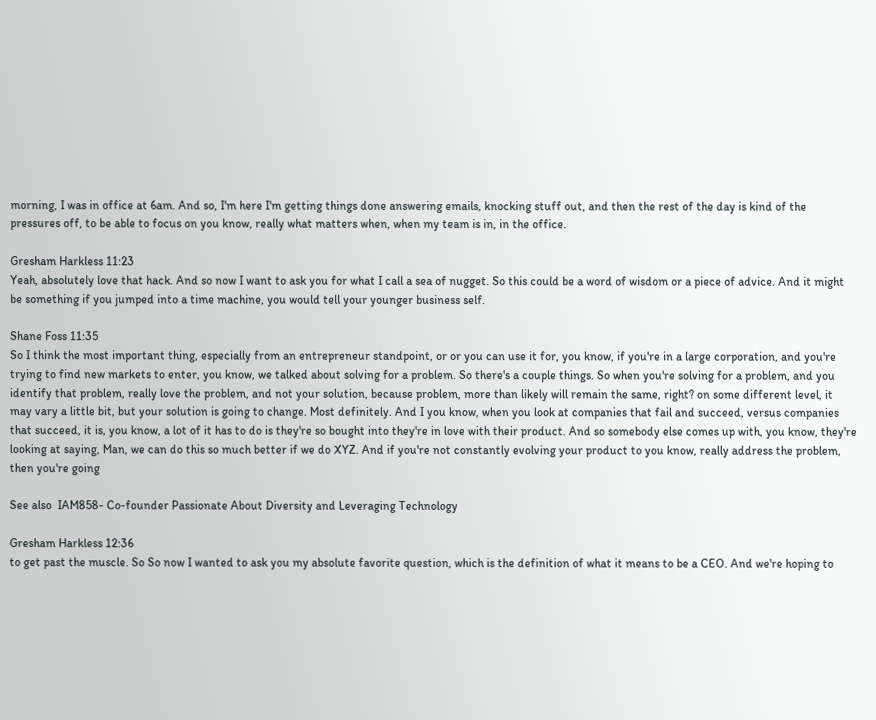morning, I was in office at 6am. And so, I'm here I'm getting things done answering emails, knocking stuff out, and then the rest of the day is kind of the pressures off, to be able to focus on you know, really what matters when, when my team is in, in the office.

Gresham Harkless 11:23
Yeah, absolutely love that hack. And so now I want to ask you for what I call a sea of nugget. So this could be a word of wisdom or a piece of advice. And it might be something if you jumped into a time machine, you would tell your younger business self.

Shane Foss 11:35
So I think the most important thing, especially from an entrepreneur standpoint, or or you can use it for, you know, if you're in a large corporation, and you're trying to find new markets to enter, you know, we talked about solving for a problem. So there's a couple things. So when you're solving for a problem, and you identify that problem, really love the problem, and not your solution, because problem, more than likely will remain the same, right? on some different level, it may vary a little bit, but your solution is going to change. Most definitely. And I you know, when you look at companies that fail and succeed, versus companies that succeed, it is, you know, a lot of it has to do is they're so bought into they're in love with their product. And so somebody else comes up with, you know, they're looking at saying, Man, we can do this so much better if we do XYZ. And if you're not constantly evolving your product to you know, really address the problem, then you're going

See also  IAM858- Co-founder Passionate About Diversity and Leveraging Technology

Gresham Harkless 12:36
to get past the muscle. So So now I wanted to ask you my absolute favorite question, which is the definition of what it means to be a CEO. And we're hoping to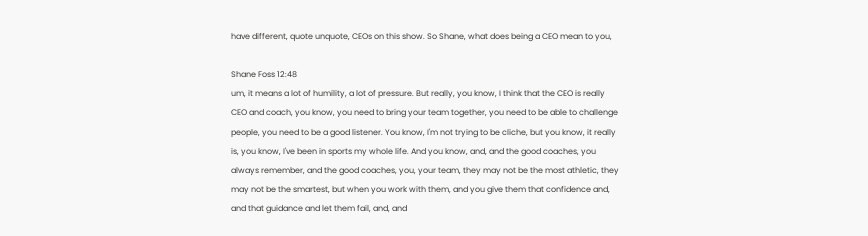have different, quote unquote, CEOs on this show. So Shane, what does being a CEO mean to you,

Shane Foss 12:48
um, it means a lot of humility, a lot of pressure. But really, you know, I think that the CEO is really CEO and coach, you know, you need to bring your team together, you need to be able to challenge people, you need to be a good listener. You know, I'm not trying to be cliche, but you know, it really is, you know, I've been in sports my whole life. And you know, and, and the good coaches, you always remember, and the good coaches, you, your team, they may not be the most athletic, they may not be the smartest, but when you work with them, and you give them that confidence and, and that guidance and let them fail, and, and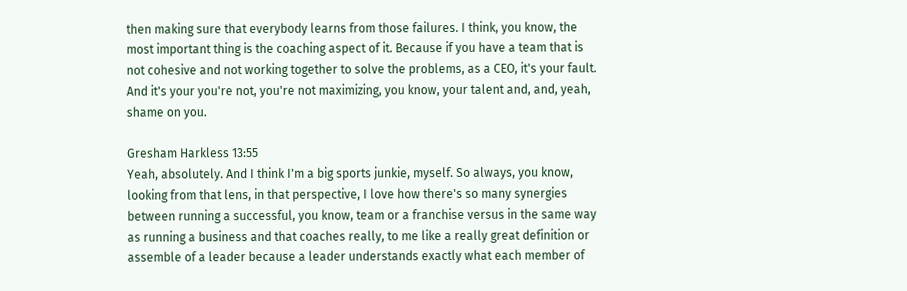then making sure that everybody learns from those failures. I think, you know, the most important thing is the coaching aspect of it. Because if you have a team that is not cohesive and not working together to solve the problems, as a CEO, it's your fault. And it's your you're not, you're not maximizing, you know, your talent and, and, yeah, shame on you.

Gresham Harkless 13:55
Yeah, absolutely. And I think I'm a big sports junkie, myself. So always, you know, looking from that lens, in that perspective, I love how there's so many synergies between running a successful, you know, team or a franchise versus in the same way as running a business and that coaches really, to me like a really great definition or assemble of a leader because a leader understands exactly what each member of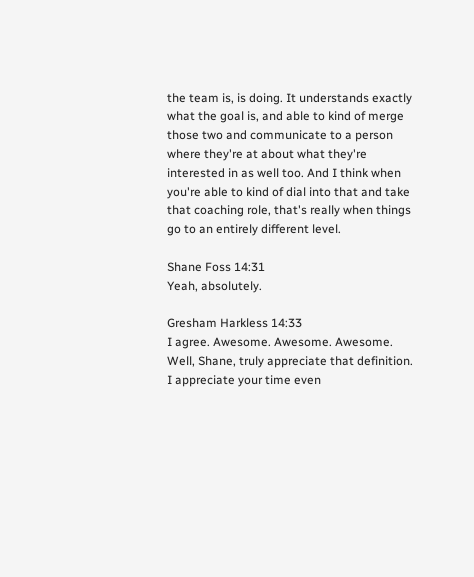the team is, is doing. It understands exactly what the goal is, and able to kind of merge those two and communicate to a person where they're at about what they're interested in as well too. And I think when you're able to kind of dial into that and take that coaching role, that's really when things go to an entirely different level.

Shane Foss 14:31
Yeah, absolutely.

Gresham Harkless 14:33
I agree. Awesome. Awesome. Awesome. Well, Shane, truly appreciate that definition. I appreciate your time even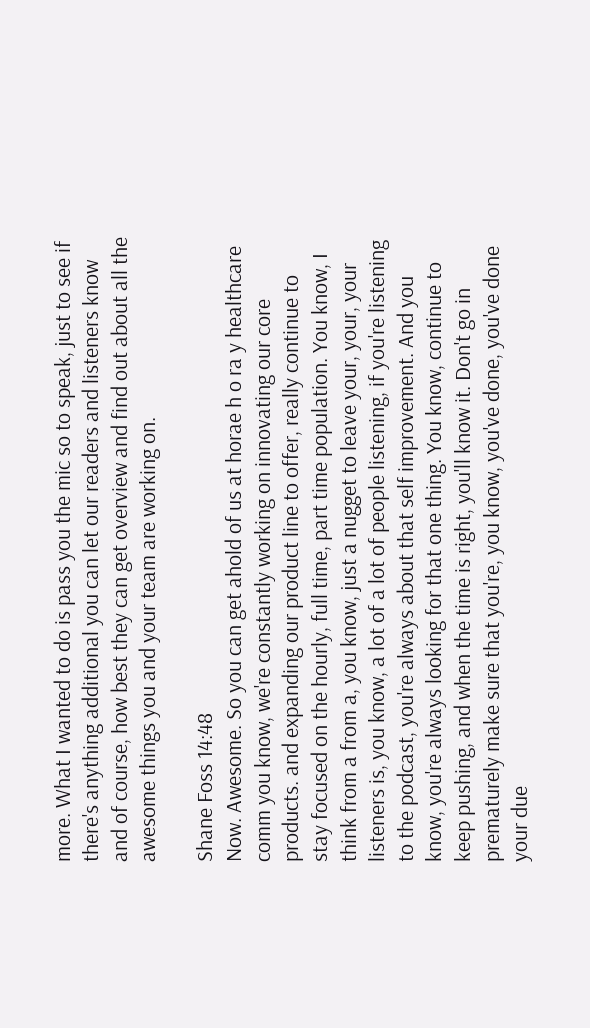more. What I wanted to do is pass you the mic so to speak, just to see if there's anything additional you can let our readers and listeners know and of course, how best they can get overview and find out about all the awesome things you and your team are working on.

Shane Foss 14:48
Now. Awesome. So you can get ahold of us at horae h o ra y healthcare comm you know, we're constantly working on innovating our core products. and expanding our product line to offer, really continue to stay focused on the hourly, full time, part time population. You know, I think from a from a, you know, just a nugget to leave your, your, your listeners is, you know, a lot of a lot of people listening, if you're listening to the podcast, you're always about that self improvement. And you know, you're always looking for that one thing. You know, continue to keep pushing, and when the time is right, you'll know it. Don't go in prematurely make sure that you're, you know, you've done, you've done your due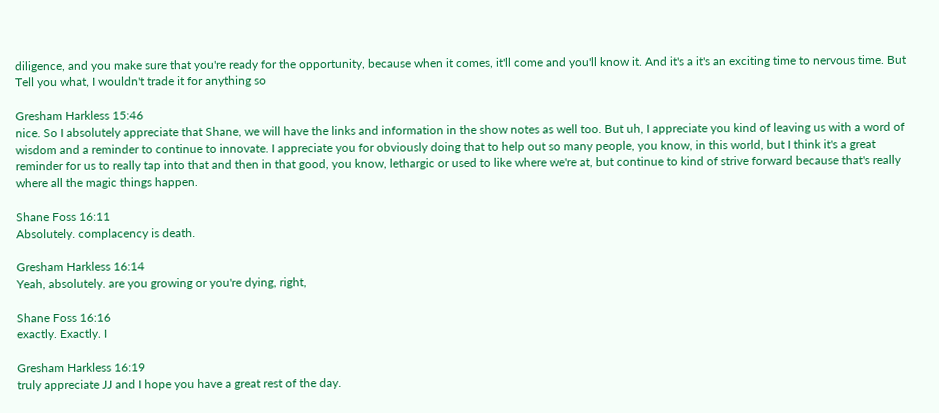diligence, and you make sure that you're ready for the opportunity, because when it comes, it'll come and you'll know it. And it's a it's an exciting time to nervous time. But Tell you what, I wouldn't trade it for anything so

Gresham Harkless 15:46
nice. So I absolutely appreciate that Shane, we will have the links and information in the show notes as well too. But uh, I appreciate you kind of leaving us with a word of wisdom and a reminder to continue to innovate. I appreciate you for obviously doing that to help out so many people, you know, in this world, but I think it's a great reminder for us to really tap into that and then in that good, you know, lethargic or used to like where we're at, but continue to kind of strive forward because that's really where all the magic things happen.

Shane Foss 16:11
Absolutely. complacency is death.

Gresham Harkless 16:14
Yeah, absolutely. are you growing or you're dying, right,

Shane Foss 16:16
exactly. Exactly. I

Gresham Harkless 16:19
truly appreciate JJ and I hope you have a great rest of the day.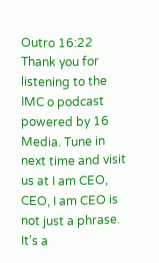Outro 16:22
Thank you for listening to the IMC o podcast powered by 16 Media. Tune in next time and visit us at I am CEO, CEO, I am CEO is not just a phrase. It's a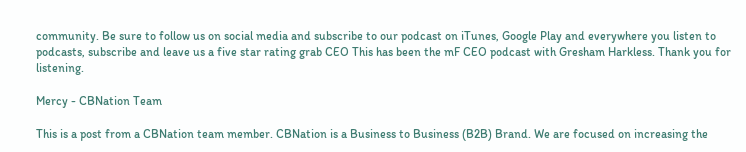community. Be sure to follow us on social media and subscribe to our podcast on iTunes, Google Play and everywhere you listen to podcasts, subscribe and leave us a five star rating grab CEO This has been the mF CEO podcast with Gresham Harkless. Thank you for listening.

Mercy - CBNation Team

This is a post from a CBNation team member. CBNation is a Business to Business (B2B) Brand. We are focused on increasing the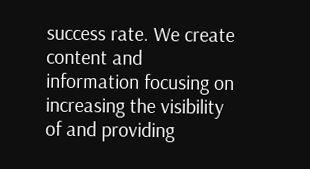success rate. We create content and information focusing on increasing the visibility of and providing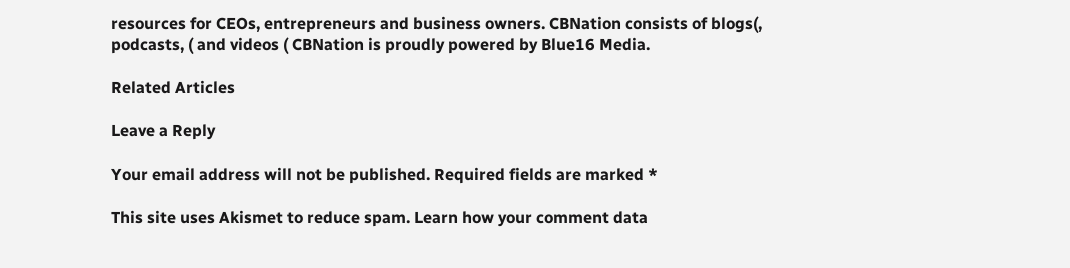resources for CEOs, entrepreneurs and business owners. CBNation consists of blogs(, podcasts, ( and videos ( CBNation is proudly powered by Blue16 Media.

Related Articles

Leave a Reply

Your email address will not be published. Required fields are marked *

This site uses Akismet to reduce spam. Learn how your comment data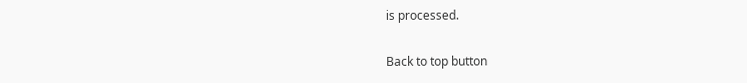is processed.

Back to top button